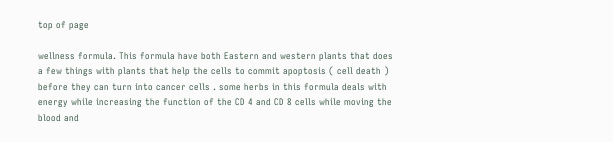top of page

wellness formula. This formula have both Eastern and western plants that does a few things with plants that help the cells to commit apoptosis ( cell death ) before they can turn into cancer cells . some herbs in this formula deals with energy while increasing the function of the CD 4 and CD 8 cells while moving the blood and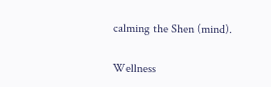calming the Shen (mind).

Wellness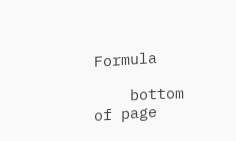Formula

    bottom of page